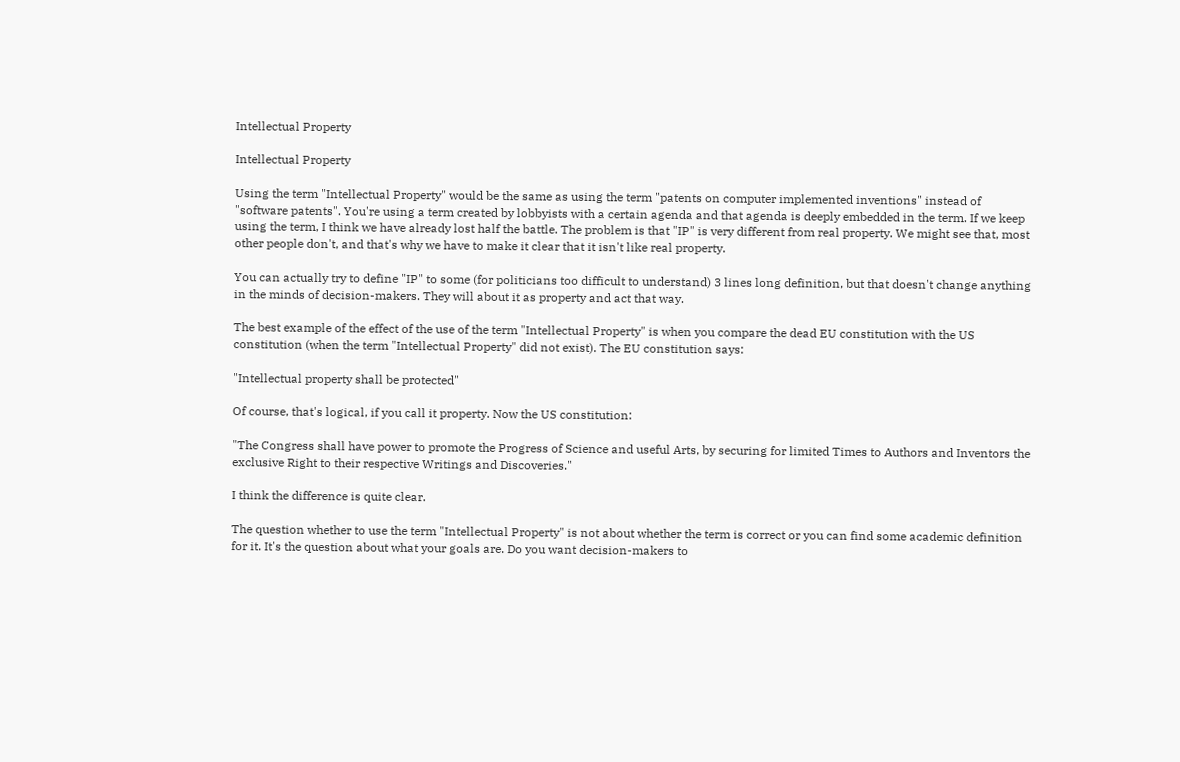Intellectual Property

Intellectual Property

Using the term "Intellectual Property" would be the same as using the term "patents on computer implemented inventions" instead of "software patents". You're using a term created by lobbyists with a certain agenda and that agenda is deeply embedded in the term. If we keep using the term, I think we have already lost half the battle. The problem is that "IP" is very different from real property. We might see that, most other people don't, and that's why we have to make it clear that it isn't like real property.

You can actually try to define "IP" to some (for politicians too difficult to understand) 3 lines long definition, but that doesn't change anything in the minds of decision-makers. They will about it as property and act that way.

The best example of the effect of the use of the term "Intellectual Property" is when you compare the dead EU constitution with the US constitution (when the term "Intellectual Property" did not exist). The EU constitution says:

"Intellectual property shall be protected"

Of course, that's logical, if you call it property. Now the US constitution:

"The Congress shall have power to promote the Progress of Science and useful Arts, by securing for limited Times to Authors and Inventors the exclusive Right to their respective Writings and Discoveries."

I think the difference is quite clear.

The question whether to use the term "Intellectual Property" is not about whether the term is correct or you can find some academic definition for it. It's the question about what your goals are. Do you want decision-makers to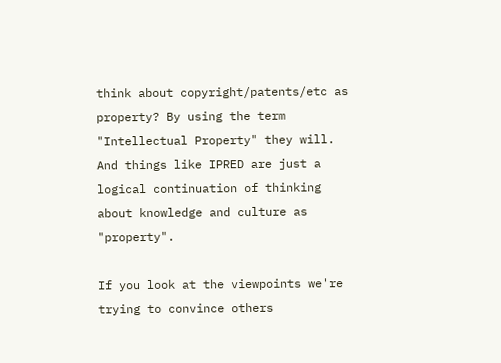think about copyright/patents/etc as property? By using the term "Intellectual Property" they will. And things like IPRED are just a logical continuation of thinking about knowledge and culture as "property".

If you look at the viewpoints we're trying to convince others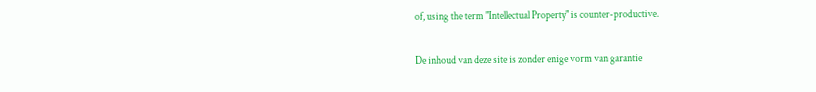of, using the term "Intellectual Property" is counter-productive.

De inhoud van deze site is zonder enige vorm van garantie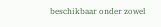beschikbaar onder zowel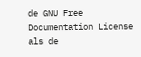de GNU Free Documentation License als de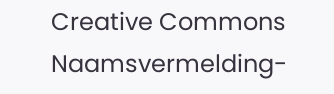Creative Commons Naamsvermelding-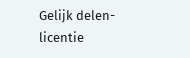Gelijk delen-licentie